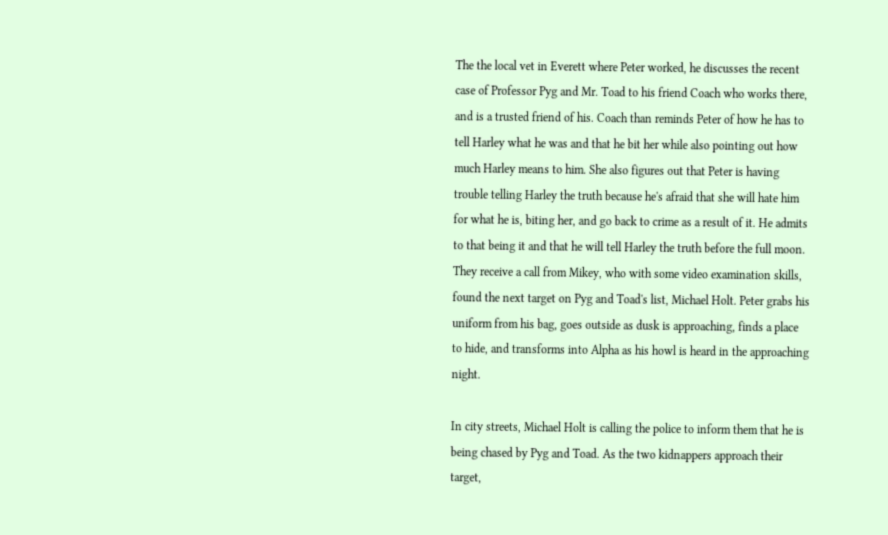The the local vet in Everett where Peter worked, he discusses the recent case of Professor Pyg and Mr. Toad to his friend Coach who works there, and is a trusted friend of his. Coach than reminds Peter of how he has to tell Harley what he was and that he bit her while also pointing out how much Harley means to him. She also figures out that Peter is having trouble telling Harley the truth because he's afraid that she will hate him for what he is, biting her, and go back to crime as a result of it. He admits to that being it and that he will tell Harley the truth before the full moon. They receive a call from Mikey, who with some video examination skills, found the next target on Pyg and Toad's list, Michael Holt. Peter grabs his uniform from his bag, goes outside as dusk is approaching, finds a place to hide, and transforms into Alpha as his howl is heard in the approaching night.

In city streets, Michael Holt is calling the police to inform them that he is being chased by Pyg and Toad. As the two kidnappers approach their target,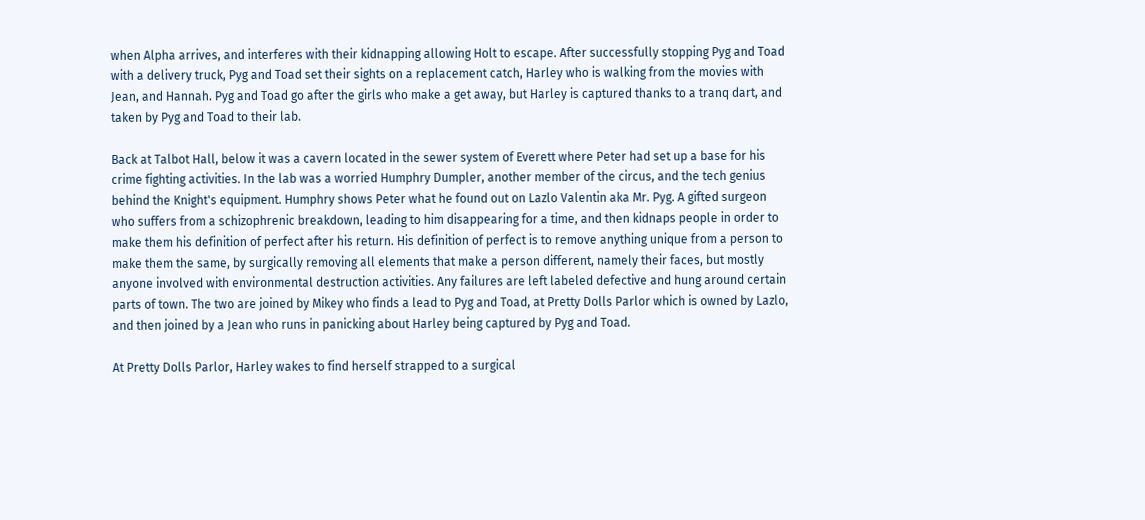when Alpha arrives, and interferes with their kidnapping allowing Holt to escape. After successfully stopping Pyg and Toad with a delivery truck, Pyg and Toad set their sights on a replacement catch, Harley who is walking from the movies with Jean, and Hannah. Pyg and Toad go after the girls who make a get away, but Harley is captured thanks to a tranq dart, and taken by Pyg and Toad to their lab.

Back at Talbot Hall, below it was a cavern located in the sewer system of Everett where Peter had set up a base for his crime fighting activities. In the lab was a worried Humphry Dumpler, another member of the circus, and the tech genius behind the Knight's equipment. Humphry shows Peter what he found out on Lazlo Valentin aka Mr. Pyg. A gifted surgeon who suffers from a schizophrenic breakdown, leading to him disappearing for a time, and then kidnaps people in order to make them his definition of perfect after his return. His definition of perfect is to remove anything unique from a person to make them the same, by surgically removing all elements that make a person different, namely their faces, but mostly anyone involved with environmental destruction activities. Any failures are left labeled defective and hung around certain parts of town. The two are joined by Mikey who finds a lead to Pyg and Toad, at Pretty Dolls Parlor which is owned by Lazlo, and then joined by a Jean who runs in panicking about Harley being captured by Pyg and Toad.

At Pretty Dolls Parlor, Harley wakes to find herself strapped to a surgical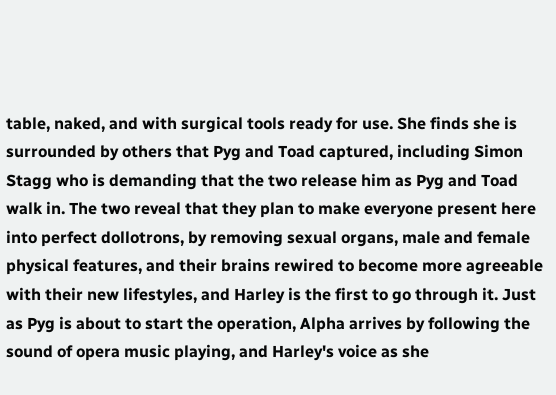table, naked, and with surgical tools ready for use. She finds she is surrounded by others that Pyg and Toad captured, including Simon Stagg who is demanding that the two release him as Pyg and Toad walk in. The two reveal that they plan to make everyone present here into perfect dollotrons, by removing sexual organs, male and female physical features, and their brains rewired to become more agreeable with their new lifestyles, and Harley is the first to go through it. Just as Pyg is about to start the operation, Alpha arrives by following the sound of opera music playing, and Harley's voice as she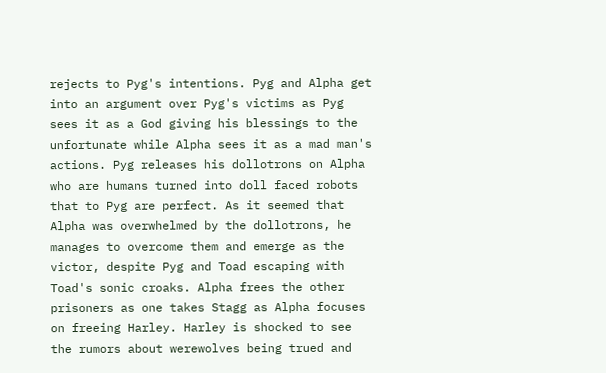rejects to Pyg's intentions. Pyg and Alpha get into an argument over Pyg's victims as Pyg sees it as a God giving his blessings to the unfortunate while Alpha sees it as a mad man's actions. Pyg releases his dollotrons on Alpha who are humans turned into doll faced robots that to Pyg are perfect. As it seemed that Alpha was overwhelmed by the dollotrons, he manages to overcome them and emerge as the victor, despite Pyg and Toad escaping with Toad's sonic croaks. Alpha frees the other prisoners as one takes Stagg as Alpha focuses on freeing Harley. Harley is shocked to see the rumors about werewolves being trued and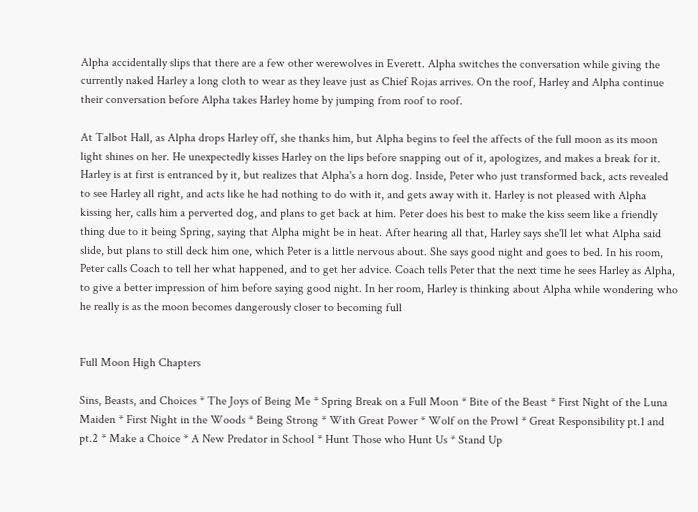Alpha accidentally slips that there are a few other werewolves in Everett. Alpha switches the conversation while giving the currently naked Harley a long cloth to wear as they leave just as Chief Rojas arrives. On the roof, Harley and Alpha continue their conversation before Alpha takes Harley home by jumping from roof to roof.

At Talbot Hall, as Alpha drops Harley off, she thanks him, but Alpha begins to feel the affects of the full moon as its moon light shines on her. He unexpectedly kisses Harley on the lips before snapping out of it, apologizes, and makes a break for it. Harley is at first is entranced by it, but realizes that Alpha's a horn dog. Inside, Peter who just transformed back, acts revealed to see Harley all right, and acts like he had nothing to do with it, and gets away with it. Harley is not pleased with Alpha kissing her, calls him a perverted dog, and plans to get back at him. Peter does his best to make the kiss seem like a friendly thing due to it being Spring, saying that Alpha might be in heat. After hearing all that, Harley says she'll let what Alpha said slide, but plans to still deck him one, which Peter is a little nervous about. She says good night and goes to bed. In his room, Peter calls Coach to tell her what happened, and to get her advice. Coach tells Peter that the next time he sees Harley as Alpha, to give a better impression of him before saying good night. In her room, Harley is thinking about Alpha while wondering who he really is as the moon becomes dangerously closer to becoming full


Full Moon High Chapters

Sins, Beasts, and Choices * The Joys of Being Me * Spring Break on a Full Moon * Bite of the Beast * First Night of the Luna Maiden * First Night in the Woods * Being Strong * With Great Power * Wolf on the Prowl * Great Responsibility pt.1 and pt.2 * Make a Choice * A New Predator in School * Hunt Those who Hunt Us * Stand Up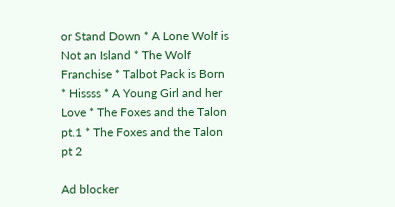or Stand Down * A Lone Wolf is Not an Island * The Wolf Franchise * Talbot Pack is Born * Hissss * A Young Girl and her Love * The Foxes and the Talon pt.1 * The Foxes and the Talon pt 2

Ad blocker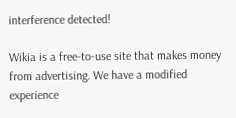interference detected!

Wikia is a free-to-use site that makes money from advertising. We have a modified experience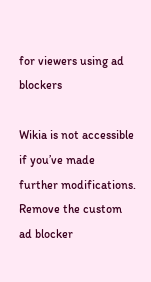for viewers using ad blockers

Wikia is not accessible if you’ve made further modifications. Remove the custom ad blocker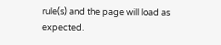rule(s) and the page will load as expected.